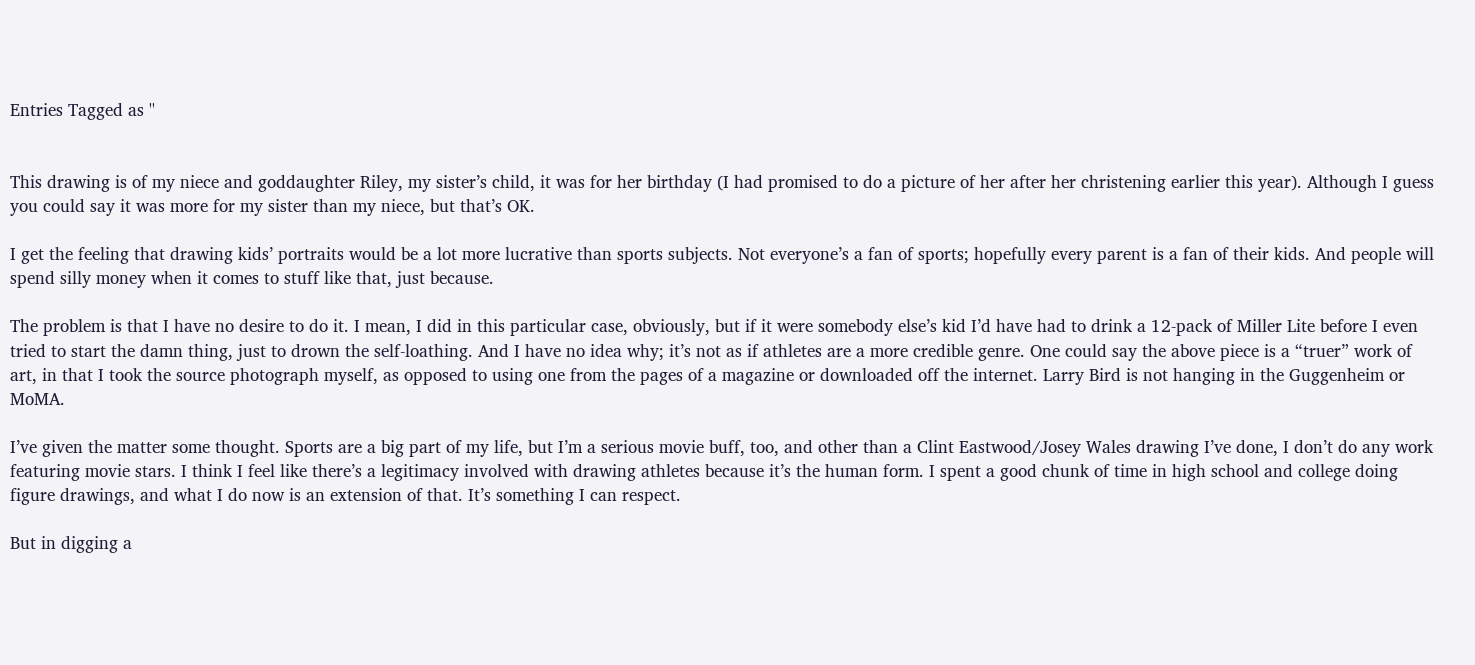Entries Tagged as ''


This drawing is of my niece and goddaughter Riley, my sister’s child, it was for her birthday (I had promised to do a picture of her after her christening earlier this year). Although I guess you could say it was more for my sister than my niece, but that’s OK.

I get the feeling that drawing kids’ portraits would be a lot more lucrative than sports subjects. Not everyone’s a fan of sports; hopefully every parent is a fan of their kids. And people will spend silly money when it comes to stuff like that, just because.

The problem is that I have no desire to do it. I mean, I did in this particular case, obviously, but if it were somebody else’s kid I’d have had to drink a 12-pack of Miller Lite before I even tried to start the damn thing, just to drown the self-loathing. And I have no idea why; it’s not as if athletes are a more credible genre. One could say the above piece is a “truer” work of art, in that I took the source photograph myself, as opposed to using one from the pages of a magazine or downloaded off the internet. Larry Bird is not hanging in the Guggenheim or MoMA.

I’ve given the matter some thought. Sports are a big part of my life, but I’m a serious movie buff, too, and other than a Clint Eastwood/Josey Wales drawing I’ve done, I don’t do any work featuring movie stars. I think I feel like there’s a legitimacy involved with drawing athletes because it’s the human form. I spent a good chunk of time in high school and college doing figure drawings, and what I do now is an extension of that. It’s something I can respect.

But in digging a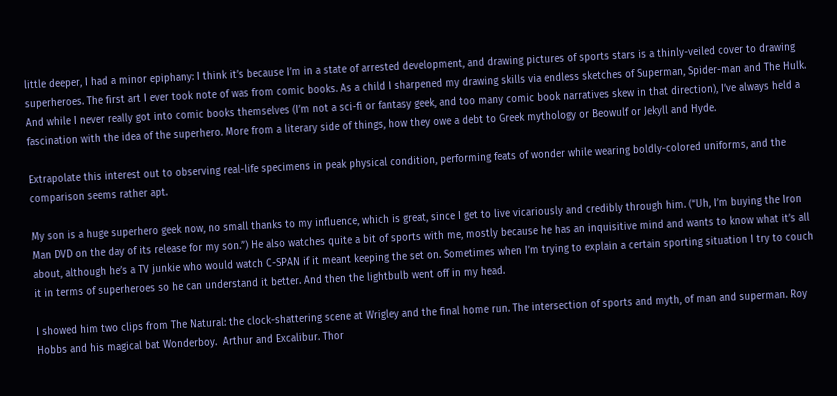little deeper, I had a minor epiphany: I think it’s because I’m in a state of arrested development, and drawing pictures of sports stars is a thinly-veiled cover to drawing superheroes. The first art I ever took note of was from comic books. As a child I sharpened my drawing skills via endless sketches of Superman, Spider-man and The Hulk. And while I never really got into comic books themselves (I’m not a sci-fi or fantasy geek, and too many comic book narratives skew in that direction), I’ve always held a fascination with the idea of the superhero. More from a literary side of things, how they owe a debt to Greek mythology or Beowulf or Jekyll and Hyde.

Extrapolate this interest out to observing real-life specimens in peak physical condition, performing feats of wonder while wearing boldly-colored uniforms, and the comparison seems rather apt.

My son is a huge superhero geek now, no small thanks to my influence, which is great, since I get to live vicariously and credibly through him. (“Uh, I’m buying the Iron Man DVD on the day of its release for my son.”) He also watches quite a bit of sports with me, mostly because he has an inquisitive mind and wants to know what it’s all about, although he’s a TV junkie who would watch C-SPAN if it meant keeping the set on. Sometimes when I’m trying to explain a certain sporting situation I try to couch it in terms of superheroes so he can understand it better. And then the lightbulb went off in my head.

I showed him two clips from The Natural: the clock-shattering scene at Wrigley and the final home run. The intersection of sports and myth, of man and superman. Roy Hobbs and his magical bat Wonderboy.  Arthur and Excalibur. Thor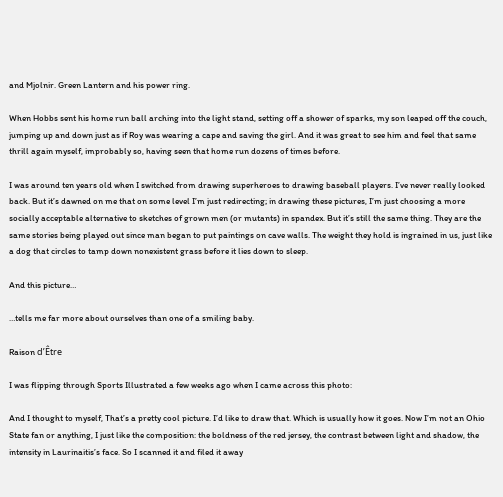and Mjolnir. Green Lantern and his power ring.

When Hobbs sent his home run ball arching into the light stand, setting off a shower of sparks, my son leaped off the couch, jumping up and down just as if Roy was wearing a cape and saving the girl. And it was great to see him and feel that same thrill again myself, improbably so, having seen that home run dozens of times before.

I was around ten years old when I switched from drawing superheroes to drawing baseball players. I’ve never really looked back. But it’s dawned on me that on some level I’m just redirecting; in drawing these pictures, I’m just choosing a more socially acceptable alternative to sketches of grown men (or mutants) in spandex. But it’s still the same thing. They are the same stories being played out since man began to put paintings on cave walls. The weight they hold is ingrained in us, just like a dog that circles to tamp down nonexistent grass before it lies down to sleep.

And this picture…

…tells me far more about ourselves than one of a smiling baby.

Raison d’Être

I was flipping through Sports Illustrated a few weeks ago when I came across this photo:

And I thought to myself, That’s a pretty cool picture. I’d like to draw that. Which is usually how it goes. Now I’m not an Ohio State fan or anything, I just like the composition: the boldness of the red jersey, the contrast between light and shadow, the intensity in Laurinaitis’s face. So I scanned it and filed it away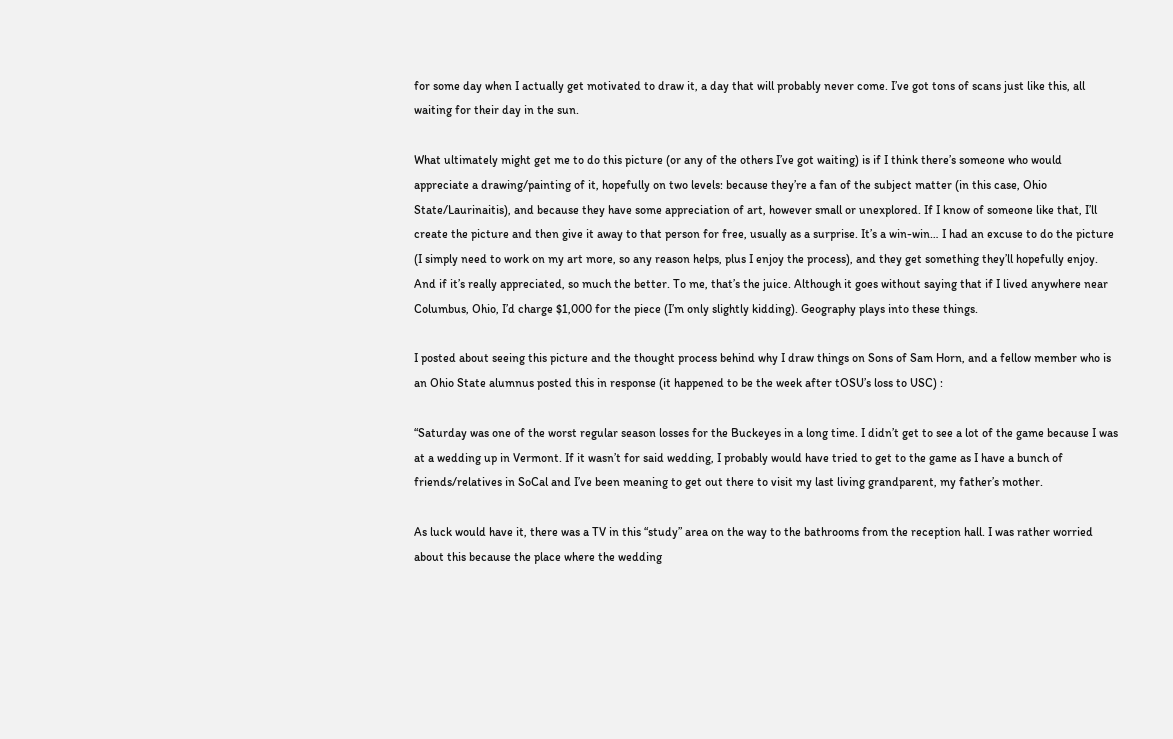for some day when I actually get motivated to draw it, a day that will probably never come. I’ve got tons of scans just like this, all waiting for their day in the sun.

What ultimately might get me to do this picture (or any of the others I’ve got waiting) is if I think there’s someone who would appreciate a drawing/painting of it, hopefully on two levels: because they’re a fan of the subject matter (in this case, Ohio State/Laurinaitis), and because they have some appreciation of art, however small or unexplored. If I know of someone like that, I’ll create the picture and then give it away to that person for free, usually as a surprise. It’s a win-win… I had an excuse to do the picture (I simply need to work on my art more, so any reason helps, plus I enjoy the process), and they get something they’ll hopefully enjoy. And if it’s really appreciated, so much the better. To me, that’s the juice. Although it goes without saying that if I lived anywhere near Columbus, Ohio, I’d charge $1,000 for the piece (I’m only slightly kidding). Geography plays into these things.

I posted about seeing this picture and the thought process behind why I draw things on Sons of Sam Horn, and a fellow member who is an Ohio State alumnus posted this in response (it happened to be the week after tOSU’s loss to USC) :

“Saturday was one of the worst regular season losses for the Buckeyes in a long time. I didn’t get to see a lot of the game because I was at a wedding up in Vermont. If it wasn’t for said wedding, I probably would have tried to get to the game as I have a bunch of friends/relatives in SoCal and I’ve been meaning to get out there to visit my last living grandparent, my father’s mother.

As luck would have it, there was a TV in this “study” area on the way to the bathrooms from the reception hall. I was rather worried about this because the place where the wedding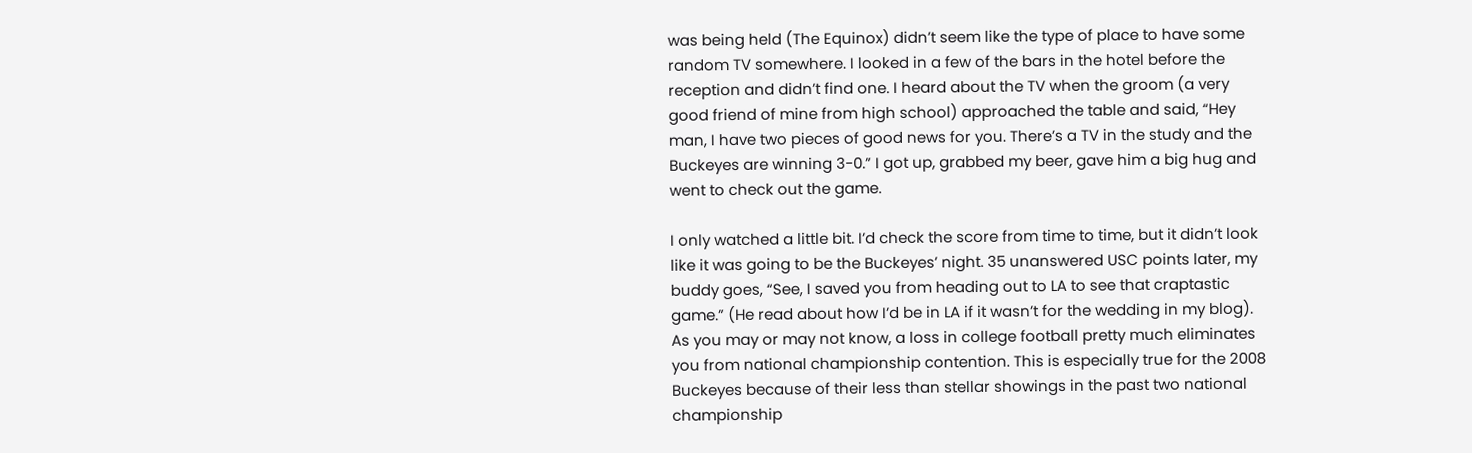was being held (The Equinox) didn’t seem like the type of place to have some random TV somewhere. I looked in a few of the bars in the hotel before the reception and didn’t find one. I heard about the TV when the groom (a very good friend of mine from high school) approached the table and said, “Hey man, I have two pieces of good news for you. There’s a TV in the study and the Buckeyes are winning 3-0.” I got up, grabbed my beer, gave him a big hug and went to check out the game.

I only watched a little bit. I’d check the score from time to time, but it didn’t look like it was going to be the Buckeyes’ night. 35 unanswered USC points later, my buddy goes, “See, I saved you from heading out to LA to see that craptastic game.” (He read about how I’d be in LA if it wasn’t for the wedding in my blog). As you may or may not know, a loss in college football pretty much eliminates you from national championship contention. This is especially true for the 2008 Buckeyes because of their less than stellar showings in the past two national championship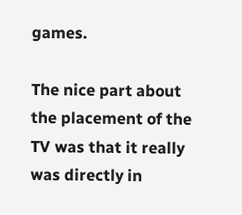games.

The nice part about the placement of the TV was that it really was directly in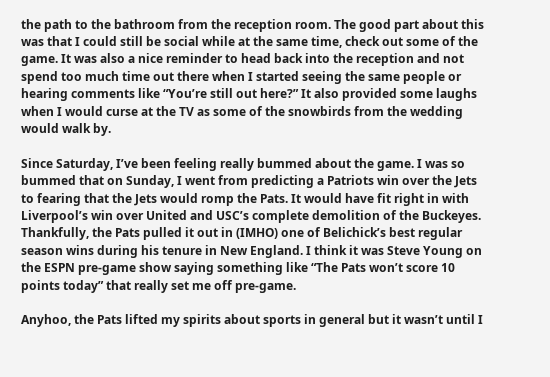the path to the bathroom from the reception room. The good part about this was that I could still be social while at the same time, check out some of the game. It was also a nice reminder to head back into the reception and not spend too much time out there when I started seeing the same people or hearing comments like “You’re still out here?” It also provided some laughs when I would curse at the TV as some of the snowbirds from the wedding would walk by.

Since Saturday, I’ve been feeling really bummed about the game. I was so bummed that on Sunday, I went from predicting a Patriots win over the Jets to fearing that the Jets would romp the Pats. It would have fit right in with Liverpool’s win over United and USC’s complete demolition of the Buckeyes. Thankfully, the Pats pulled it out in (IMHO) one of Belichick’s best regular season wins during his tenure in New England. I think it was Steve Young on the ESPN pre-game show saying something like “The Pats won’t score 10 points today” that really set me off pre-game.

Anyhoo, the Pats lifted my spirits about sports in general but it wasn’t until I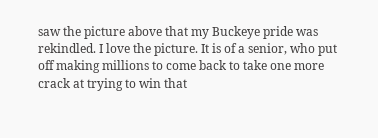saw the picture above that my Buckeye pride was rekindled. I love the picture. It is of a senior, who put off making millions to come back to take one more crack at trying to win that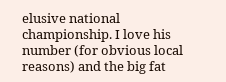elusive national championship. I love his number (for obvious local reasons) and the big fat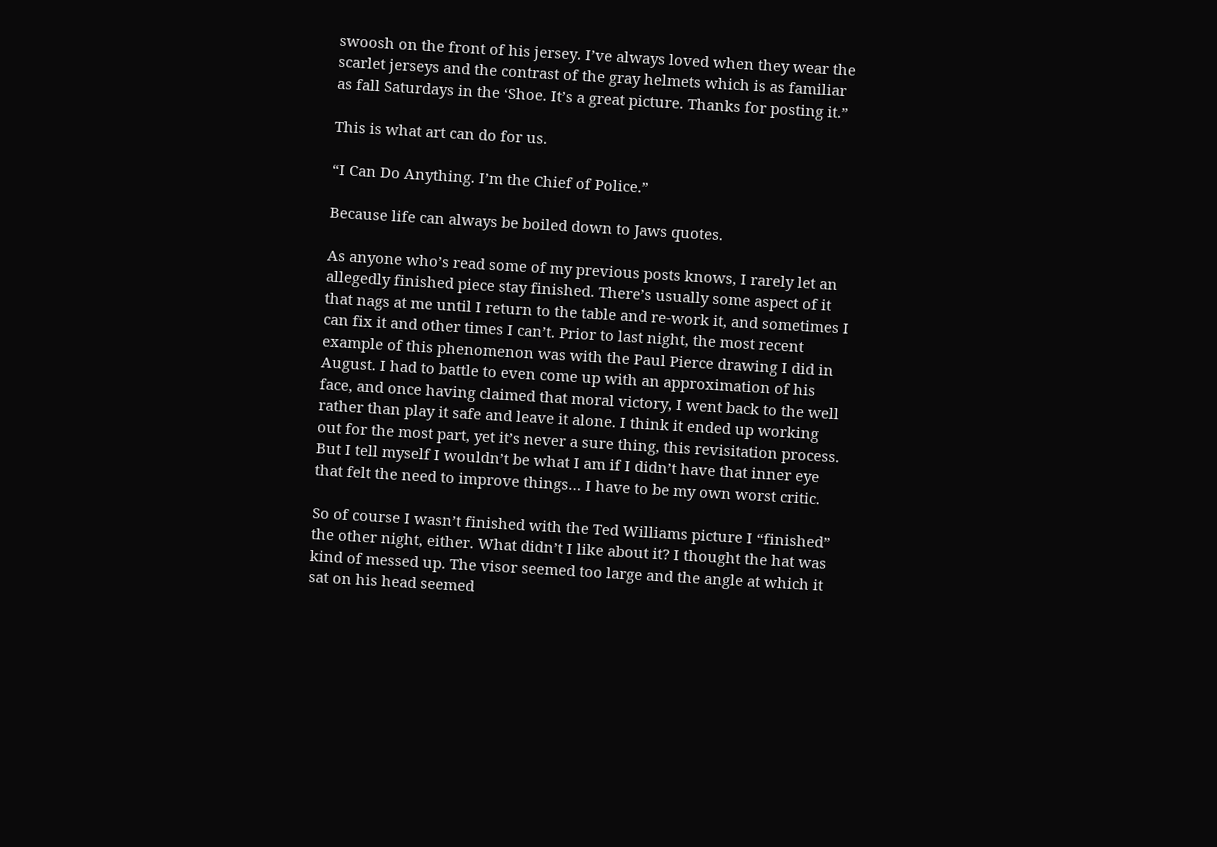swoosh on the front of his jersey. I’ve always loved when they wear the scarlet jerseys and the contrast of the gray helmets which is as familiar as fall Saturdays in the ‘Shoe. It’s a great picture. Thanks for posting it.”

This is what art can do for us.

“I Can Do Anything. I’m the Chief of Police.”

Because life can always be boiled down to Jaws quotes.

As anyone who’s read some of my previous posts knows, I rarely let an allegedly finished piece stay finished. There’s usually some aspect of it that nags at me until I return to the table and re-work it, and sometimes I can fix it and other times I can’t. Prior to last night, the most recent example of this phenomenon was with the Paul Pierce drawing I did in August. I had to battle to even come up with an approximation of his face, and once having claimed that moral victory, I went back to the well rather than play it safe and leave it alone. I think it ended up working out for the most part, yet it’s never a sure thing, this revisitation process. But I tell myself I wouldn’t be what I am if I didn’t have that inner eye that felt the need to improve things… I have to be my own worst critic.

So of course I wasn’t finished with the Ted Williams picture I “finished” the other night, either. What didn’t I like about it? I thought the hat was kind of messed up. The visor seemed too large and the angle at which it sat on his head seemed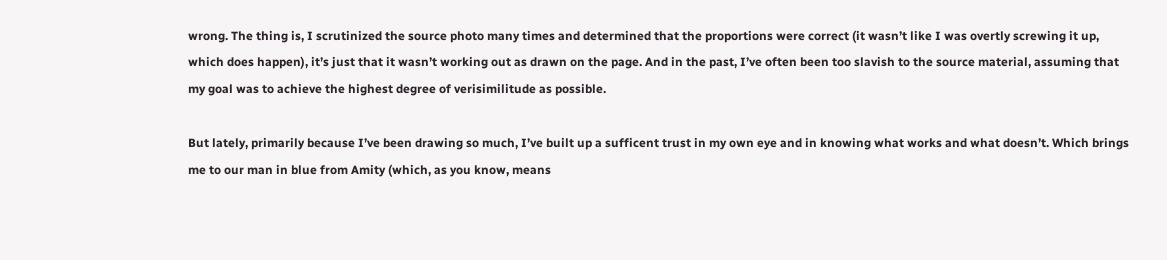wrong. The thing is, I scrutinized the source photo many times and determined that the proportions were correct (it wasn’t like I was overtly screwing it up, which does happen), it’s just that it wasn’t working out as drawn on the page. And in the past, I’ve often been too slavish to the source material, assuming that my goal was to achieve the highest degree of verisimilitude as possible.

But lately, primarily because I’ve been drawing so much, I’ve built up a sufficent trust in my own eye and in knowing what works and what doesn’t. Which brings me to our man in blue from Amity (which, as you know, means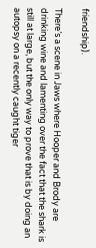friendship).

There’s a scene in Jaws where Hooper and Brody are drinking wine and lamenting over the fact that the shark is still at large, but the only way to prove that is by doing an autopsy on a recently caught tiger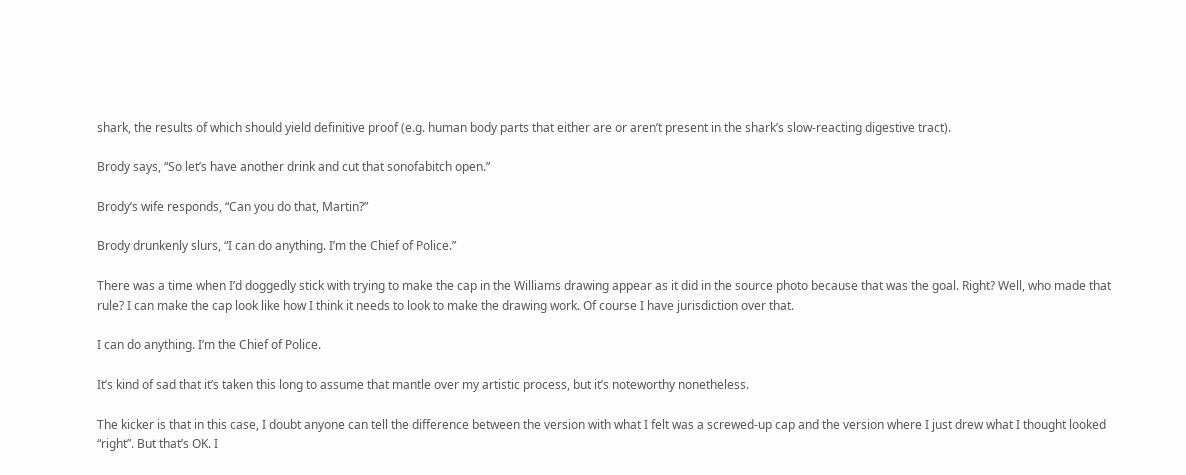shark, the results of which should yield definitive proof (e.g. human body parts that either are or aren’t present in the shark’s slow-reacting digestive tract).

Brody says, “So let’s have another drink and cut that sonofabitch open.”

Brody’s wife responds, “Can you do that, Martin?”

Brody drunkenly slurs, “I can do anything. I’m the Chief of Police.”

There was a time when I’d doggedly stick with trying to make the cap in the Williams drawing appear as it did in the source photo because that was the goal. Right? Well, who made that rule? I can make the cap look like how I think it needs to look to make the drawing work. Of course I have jurisdiction over that.

I can do anything. I’m the Chief of Police.

It’s kind of sad that it’s taken this long to assume that mantle over my artistic process, but it’s noteworthy nonetheless.

The kicker is that in this case, I doubt anyone can tell the difference between the version with what I felt was a screwed-up cap and the version where I just drew what I thought looked “right”. But that’s OK. I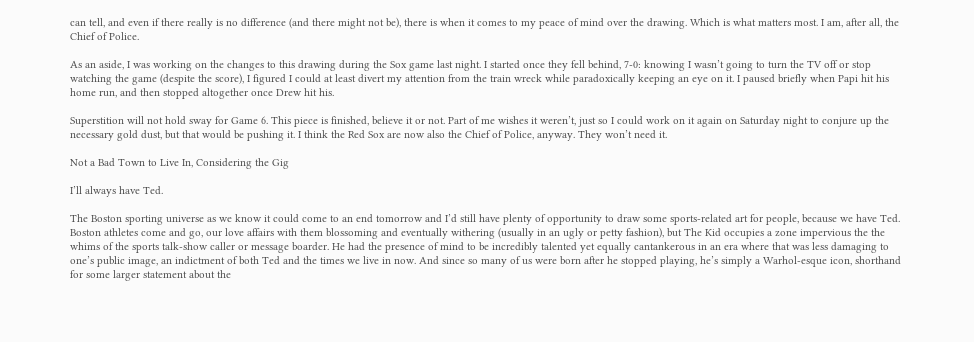can tell, and even if there really is no difference (and there might not be), there is when it comes to my peace of mind over the drawing. Which is what matters most. I am, after all, the Chief of Police.

As an aside, I was working on the changes to this drawing during the Sox game last night. I started once they fell behind, 7-0: knowing I wasn’t going to turn the TV off or stop watching the game (despite the score), I figured I could at least divert my attention from the train wreck while paradoxically keeping an eye on it. I paused briefly when Papi hit his home run, and then stopped altogether once Drew hit his.

Superstition will not hold sway for Game 6. This piece is finished, believe it or not. Part of me wishes it weren’t, just so I could work on it again on Saturday night to conjure up the necessary gold dust, but that would be pushing it. I think the Red Sox are now also the Chief of Police, anyway. They won’t need it.

Not a Bad Town to Live In, Considering the Gig

I’ll always have Ted.

The Boston sporting universe as we know it could come to an end tomorrow and I’d still have plenty of opportunity to draw some sports-related art for people, because we have Ted. Boston athletes come and go, our love affairs with them blossoming and eventually withering (usually in an ugly or petty fashion), but The Kid occupies a zone impervious the the whims of the sports talk-show caller or message boarder. He had the presence of mind to be incredibly talented yet equally cantankerous in an era where that was less damaging to one’s public image, an indictment of both Ted and the times we live in now. And since so many of us were born after he stopped playing, he’s simply a Warhol-esque icon, shorthand for some larger statement about the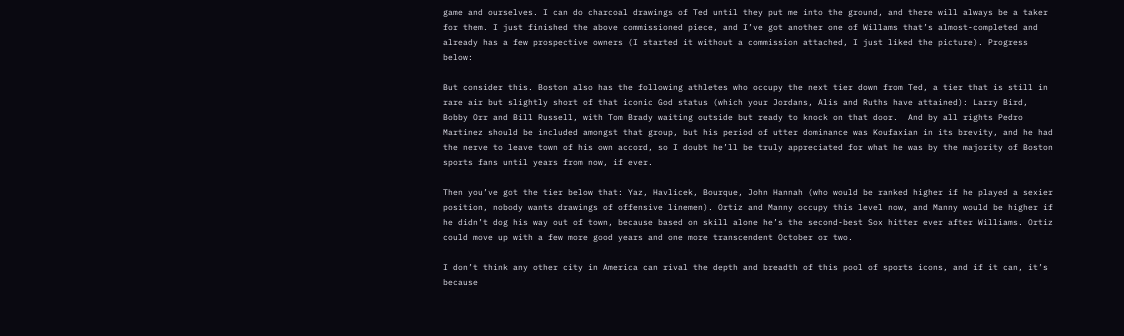game and ourselves. I can do charcoal drawings of Ted until they put me into the ground, and there will always be a taker for them. I just finished the above commissioned piece, and I’ve got another one of Willams that’s almost-completed and already has a few prospective owners (I started it without a commission attached, I just liked the picture). Progress below:

But consider this. Boston also has the following athletes who occupy the next tier down from Ted, a tier that is still in rare air but slightly short of that iconic God status (which your Jordans, Alis and Ruths have attained): Larry Bird, Bobby Orr and Bill Russell, with Tom Brady waiting outside but ready to knock on that door.  And by all rights Pedro Martinez should be included amongst that group, but his period of utter dominance was Koufaxian in its brevity, and he had the nerve to leave town of his own accord, so I doubt he’ll be truly appreciated for what he was by the majority of Boston sports fans until years from now, if ever.

Then you’ve got the tier below that: Yaz, Havlicek, Bourque, John Hannah (who would be ranked higher if he played a sexier position, nobody wants drawings of offensive linemen). Ortiz and Manny occupy this level now, and Manny would be higher if he didn’t dog his way out of town, because based on skill alone he’s the second-best Sox hitter ever after Williams. Ortiz could move up with a few more good years and one more transcendent October or two.

I don’t think any other city in America can rival the depth and breadth of this pool of sports icons, and if it can, it’s because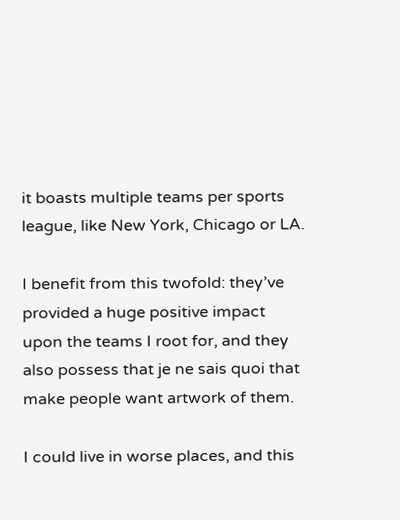it boasts multiple teams per sports league, like New York, Chicago or LA.

I benefit from this twofold: they’ve provided a huge positive impact upon the teams I root for, and they also possess that je ne sais quoi that make people want artwork of them.

I could live in worse places, and this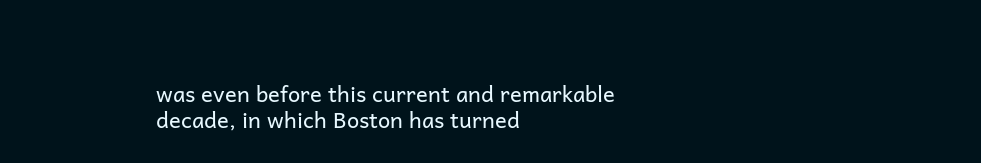was even before this current and remarkable decade, in which Boston has turned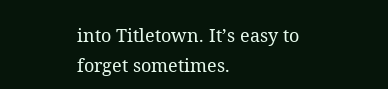into Titletown. It’s easy to forget sometimes.